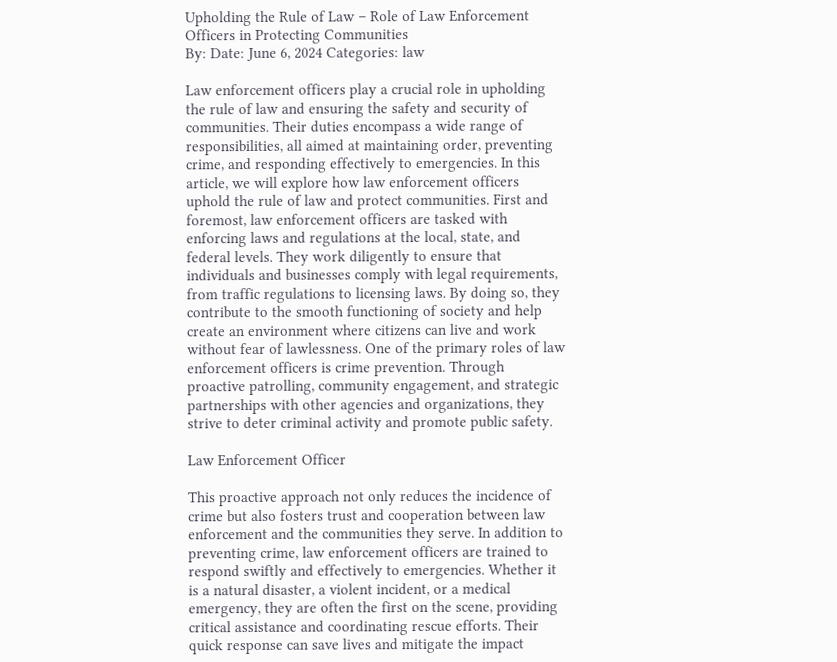Upholding the Rule of Law – Role of Law Enforcement Officers in Protecting Communities
By: Date: June 6, 2024 Categories: law

Law enforcement officers play a crucial role in upholding the rule of law and ensuring the safety and security of communities. Their duties encompass a wide range of responsibilities, all aimed at maintaining order, preventing crime, and responding effectively to emergencies. In this article, we will explore how law enforcement officers uphold the rule of law and protect communities. First and foremost, law enforcement officers are tasked with enforcing laws and regulations at the local, state, and federal levels. They work diligently to ensure that individuals and businesses comply with legal requirements, from traffic regulations to licensing laws. By doing so, they contribute to the smooth functioning of society and help create an environment where citizens can live and work without fear of lawlessness. One of the primary roles of law enforcement officers is crime prevention. Through proactive patrolling, community engagement, and strategic partnerships with other agencies and organizations, they strive to deter criminal activity and promote public safety.

Law Enforcement Officer

This proactive approach not only reduces the incidence of crime but also fosters trust and cooperation between law enforcement and the communities they serve. In addition to preventing crime, law enforcement officers are trained to respond swiftly and effectively to emergencies. Whether it is a natural disaster, a violent incident, or a medical emergency, they are often the first on the scene, providing critical assistance and coordinating rescue efforts. Their quick response can save lives and mitigate the impact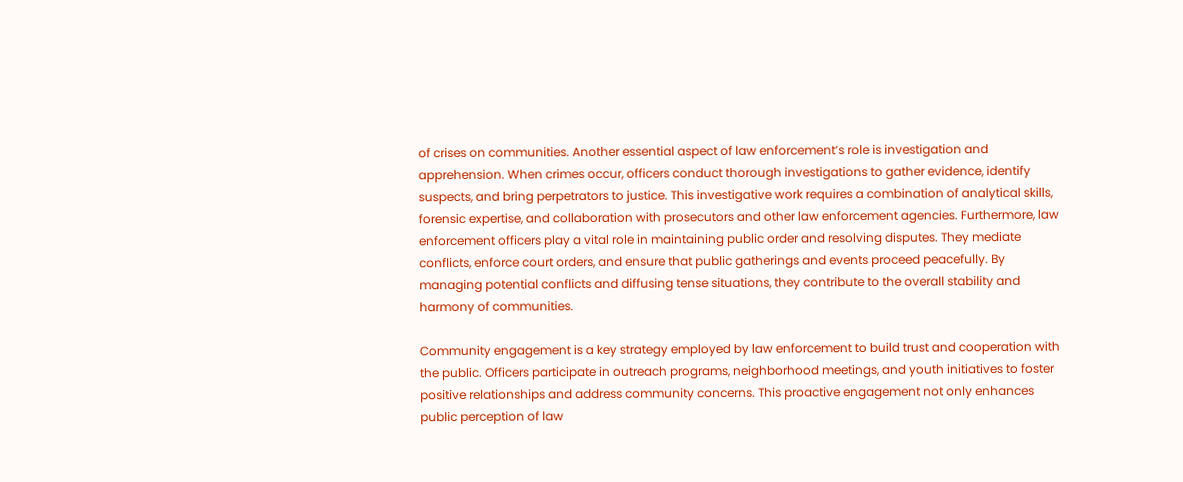of crises on communities. Another essential aspect of law enforcement’s role is investigation and apprehension. When crimes occur, officers conduct thorough investigations to gather evidence, identify suspects, and bring perpetrators to justice. This investigative work requires a combination of analytical skills, forensic expertise, and collaboration with prosecutors and other law enforcement agencies. Furthermore, law enforcement officers play a vital role in maintaining public order and resolving disputes. They mediate conflicts, enforce court orders, and ensure that public gatherings and events proceed peacefully. By managing potential conflicts and diffusing tense situations, they contribute to the overall stability and harmony of communities.

Community engagement is a key strategy employed by law enforcement to build trust and cooperation with the public. Officers participate in outreach programs, neighborhood meetings, and youth initiatives to foster positive relationships and address community concerns. This proactive engagement not only enhances public perception of law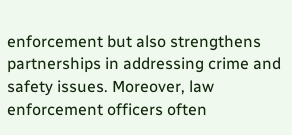enforcement but also strengthens partnerships in addressing crime and safety issues. Moreover, law enforcement officers often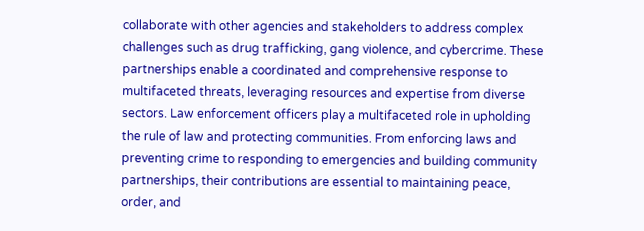collaborate with other agencies and stakeholders to address complex challenges such as drug trafficking, gang violence, and cybercrime. These partnerships enable a coordinated and comprehensive response to multifaceted threats, leveraging resources and expertise from diverse sectors. Law enforcement officers play a multifaceted role in upholding the rule of law and protecting communities. From enforcing laws and preventing crime to responding to emergencies and building community partnerships, their contributions are essential to maintaining peace, order, and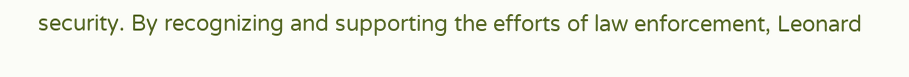security. By recognizing and supporting the efforts of law enforcement, Leonard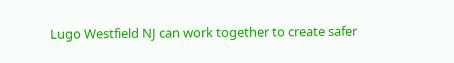Lugo Westfield NJ can work together to create safer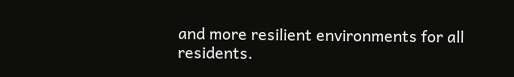and more resilient environments for all residents.